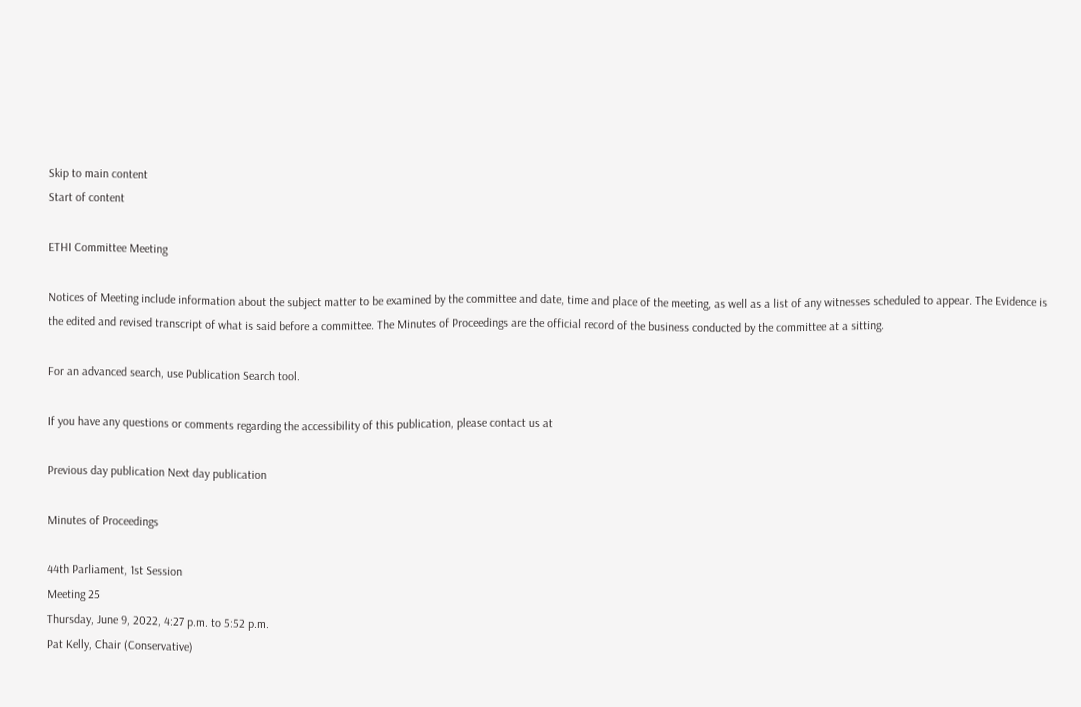Skip to main content
Start of content

ETHI Committee Meeting

Notices of Meeting include information about the subject matter to be examined by the committee and date, time and place of the meeting, as well as a list of any witnesses scheduled to appear. The Evidence is the edited and revised transcript of what is said before a committee. The Minutes of Proceedings are the official record of the business conducted by the committee at a sitting.

For an advanced search, use Publication Search tool.

If you have any questions or comments regarding the accessibility of this publication, please contact us at

Previous day publication Next day publication

Minutes of Proceedings

44th Parliament, 1st Session
Meeting 25
Thursday, June 9, 2022, 4:27 p.m. to 5:52 p.m.
Pat Kelly, Chair (Conservative)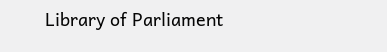Library of Parliament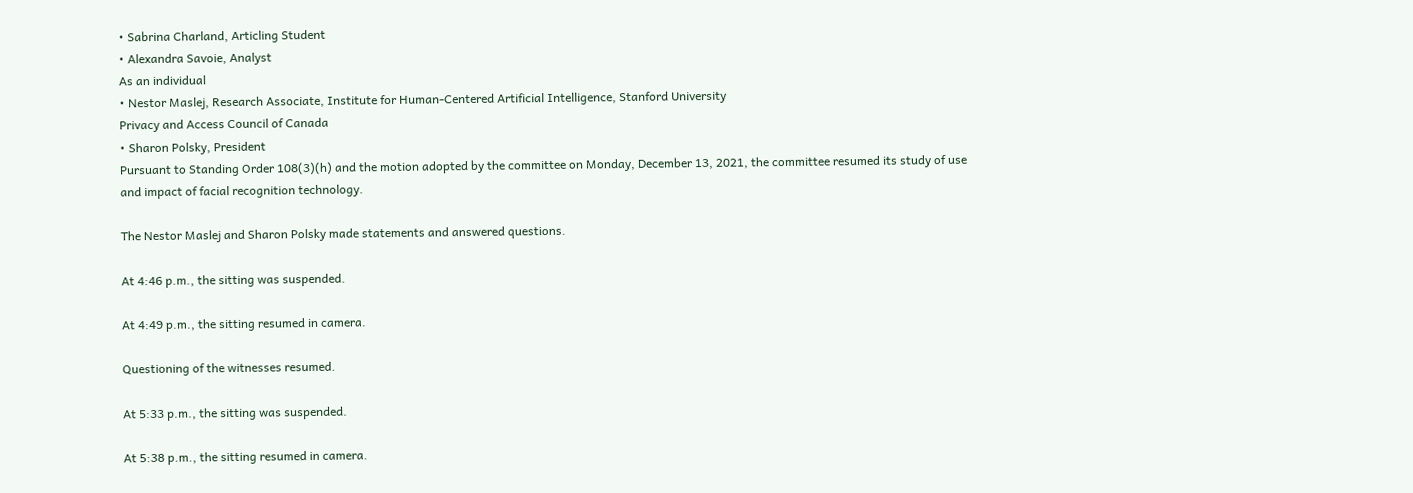• Sabrina Charland, Articling Student
• Alexandra Savoie, Analyst
As an individual
• Nestor Maslej, Research Associate, Institute for Human-Centered Artificial Intelligence, Stanford University
Privacy and Access Council of Canada
• Sharon Polsky, President
Pursuant to Standing Order 108(3)(h) and the motion adopted by the committee on Monday, December 13, 2021, the committee resumed its study of use and impact of facial recognition technology.

The Nestor Maslej and Sharon Polsky made statements and answered questions.

At 4:46 p.m., the sitting was suspended.

At 4:49 p.m., the sitting resumed in camera.

Questioning of the witnesses resumed.

At 5:33 p.m., the sitting was suspended.

At 5:38 p.m., the sitting resumed in camera.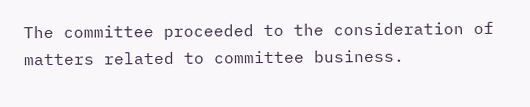The committee proceeded to the consideration of matters related to committee business.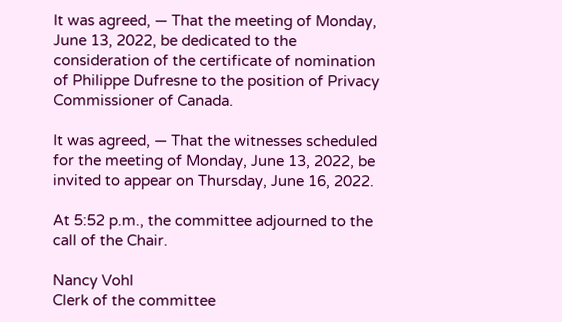It was agreed, — That the meeting of Monday, June 13, 2022, be dedicated to the consideration of the certificate of nomination of Philippe Dufresne to the position of Privacy Commissioner of Canada.

It was agreed, — That the witnesses scheduled for the meeting of Monday, June 13, 2022, be invited to appear on Thursday, June 16, 2022.

At 5:52 p.m., the committee adjourned to the call of the Chair.

Nancy Vohl
Clerk of the committee